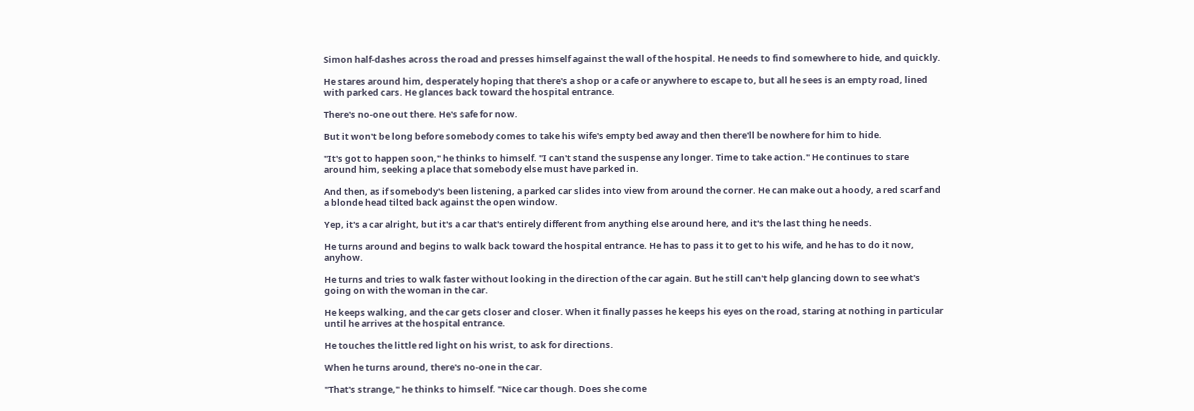Simon half-dashes across the road and presses himself against the wall of the hospital. He needs to find somewhere to hide, and quickly.

He stares around him, desperately hoping that there's a shop or a cafe or anywhere to escape to, but all he sees is an empty road, lined with parked cars. He glances back toward the hospital entrance.

There's no-one out there. He's safe for now.

But it won't be long before somebody comes to take his wife's empty bed away and then there'll be nowhere for him to hide.

"It's got to happen soon," he thinks to himself. "I can't stand the suspense any longer. Time to take action." He continues to stare around him, seeking a place that somebody else must have parked in.

And then, as if somebody's been listening, a parked car slides into view from around the corner. He can make out a hoody, a red scarf and a blonde head tilted back against the open window.

Yep, it's a car alright, but it's a car that's entirely different from anything else around here, and it's the last thing he needs.

He turns around and begins to walk back toward the hospital entrance. He has to pass it to get to his wife, and he has to do it now, anyhow.

He turns and tries to walk faster without looking in the direction of the car again. But he still can't help glancing down to see what's going on with the woman in the car.

He keeps walking, and the car gets closer and closer. When it finally passes he keeps his eyes on the road, staring at nothing in particular until he arrives at the hospital entrance.

He touches the little red light on his wrist, to ask for directions.

When he turns around, there's no-one in the car.

"That's strange," he thinks to himself. "Nice car though. Does she come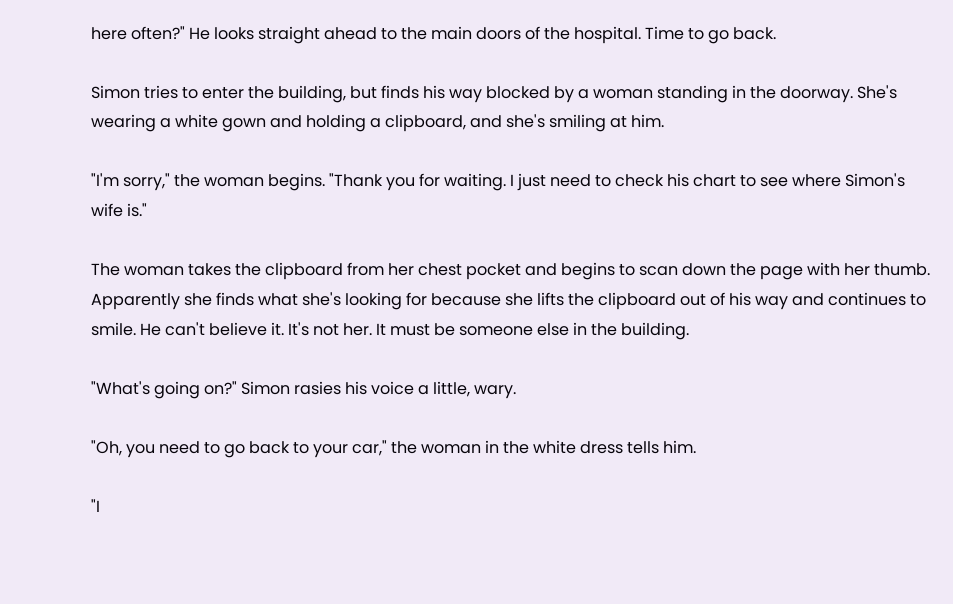here often?" He looks straight ahead to the main doors of the hospital. Time to go back.

Simon tries to enter the building, but finds his way blocked by a woman standing in the doorway. She's wearing a white gown and holding a clipboard, and she's smiling at him.

"I'm sorry," the woman begins. "Thank you for waiting. I just need to check his chart to see where Simon's wife is."

The woman takes the clipboard from her chest pocket and begins to scan down the page with her thumb. Apparently she finds what she's looking for because she lifts the clipboard out of his way and continues to smile. He can't believe it. It's not her. It must be someone else in the building.

"What's going on?" Simon rasies his voice a little, wary.

"Oh, you need to go back to your car," the woman in the white dress tells him.

"I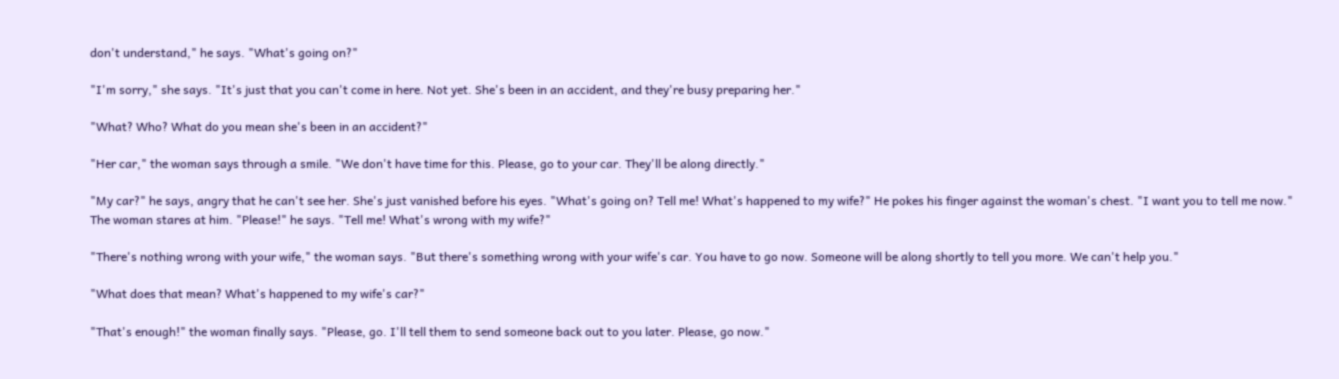don't understand," he says. "What's going on?"

"I'm sorry," she says. "It's just that you can't come in here. Not yet. She's been in an accident, and they're busy preparing her."

"What? Who? What do you mean she's been in an accident?"

"Her car," the woman says through a smile. "We don't have time for this. Please, go to your car. They'll be along directly."

"My car?" he says, angry that he can't see her. She's just vanished before his eyes. "What's going on? Tell me! What's happened to my wife?" He pokes his finger against the woman's chest. "I want you to tell me now." The woman stares at him. "Please!" he says. "Tell me! What's wrong with my wife?"

"There's nothing wrong with your wife," the woman says. "But there's something wrong with your wife's car. You have to go now. Someone will be along shortly to tell you more. We can't help you."

"What does that mean? What's happened to my wife's car?"

"That's enough!" the woman finally says. "Please, go. I'll tell them to send someone back out to you later. Please, go now."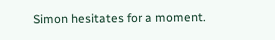Simon hesitates for a moment.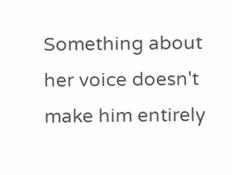Something about her voice doesn't make him entirely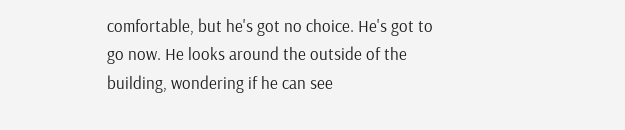comfortable, but he's got no choice. He's got to go now. He looks around the outside of the building, wondering if he can see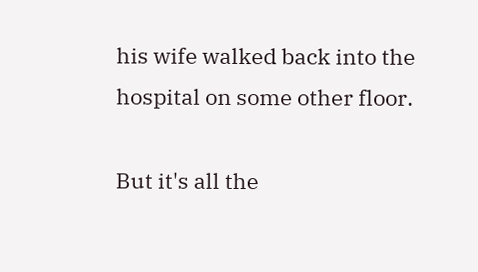his wife walked back into the hospital on some other floor.

But it's all the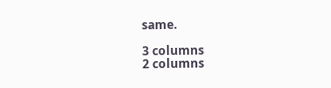same.

3 columns
2 columns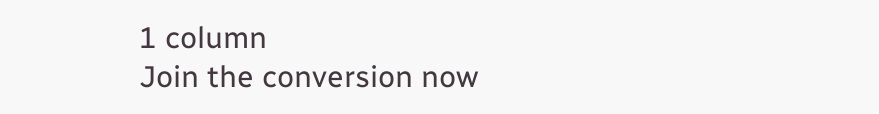1 column
Join the conversion now